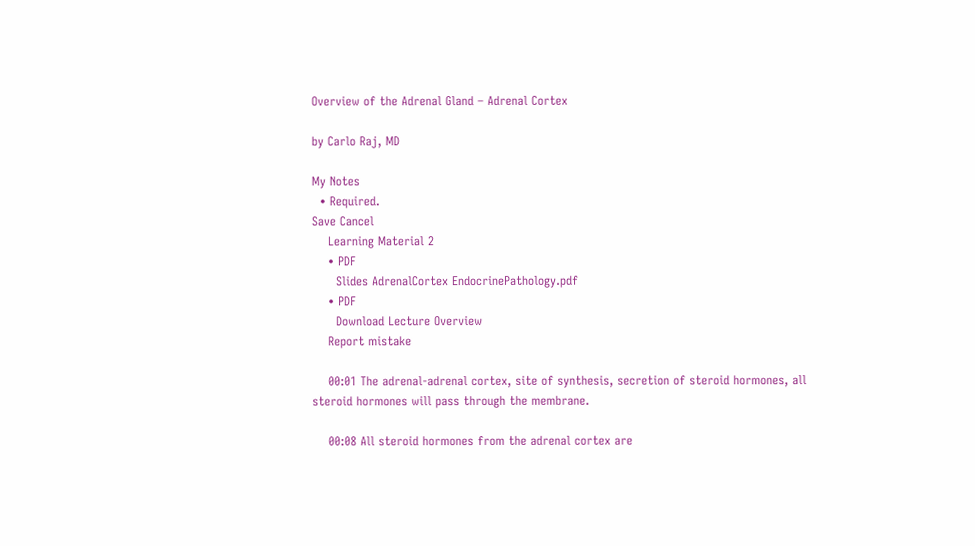Overview of the Adrenal Gland – Adrenal Cortex

by Carlo Raj, MD

My Notes
  • Required.
Save Cancel
    Learning Material 2
    • PDF
      Slides AdrenalCortex EndocrinePathology.pdf
    • PDF
      Download Lecture Overview
    Report mistake

    00:01 The adrenal-adrenal cortex, site of synthesis, secretion of steroid hormones, all steroid hormones will pass through the membrane.

    00:08 All steroid hormones from the adrenal cortex are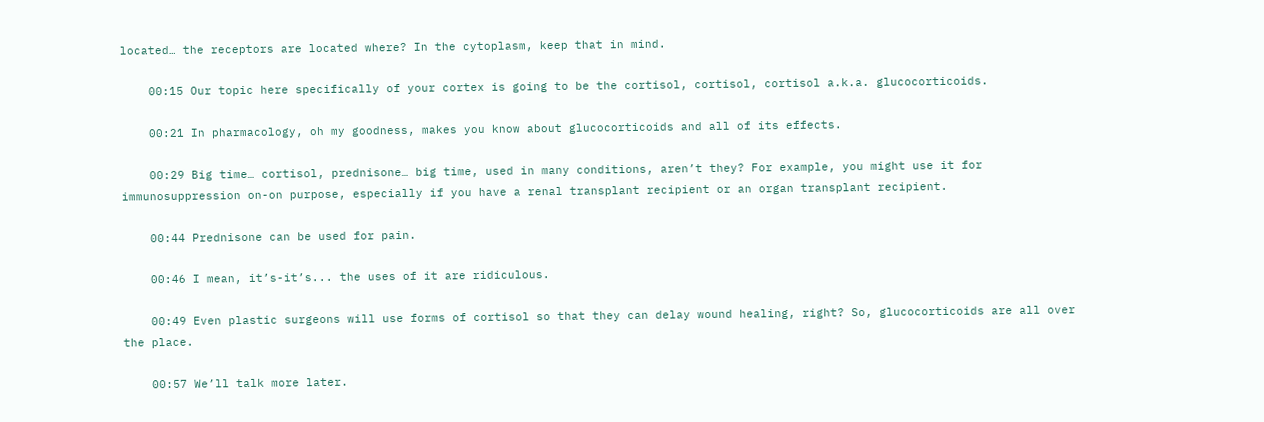located… the receptors are located where? In the cytoplasm, keep that in mind.

    00:15 Our topic here specifically of your cortex is going to be the cortisol, cortisol, cortisol a.k.a. glucocorticoids.

    00:21 In pharmacology, oh my goodness, makes you know about glucocorticoids and all of its effects.

    00:29 Big time… cortisol, prednisone… big time, used in many conditions, aren’t they? For example, you might use it for immunosuppression on-on purpose, especially if you have a renal transplant recipient or an organ transplant recipient.

    00:44 Prednisone can be used for pain.

    00:46 I mean, it’s-it’s... the uses of it are ridiculous.

    00:49 Even plastic surgeons will use forms of cortisol so that they can delay wound healing, right? So, glucocorticoids are all over the place.

    00:57 We’ll talk more later.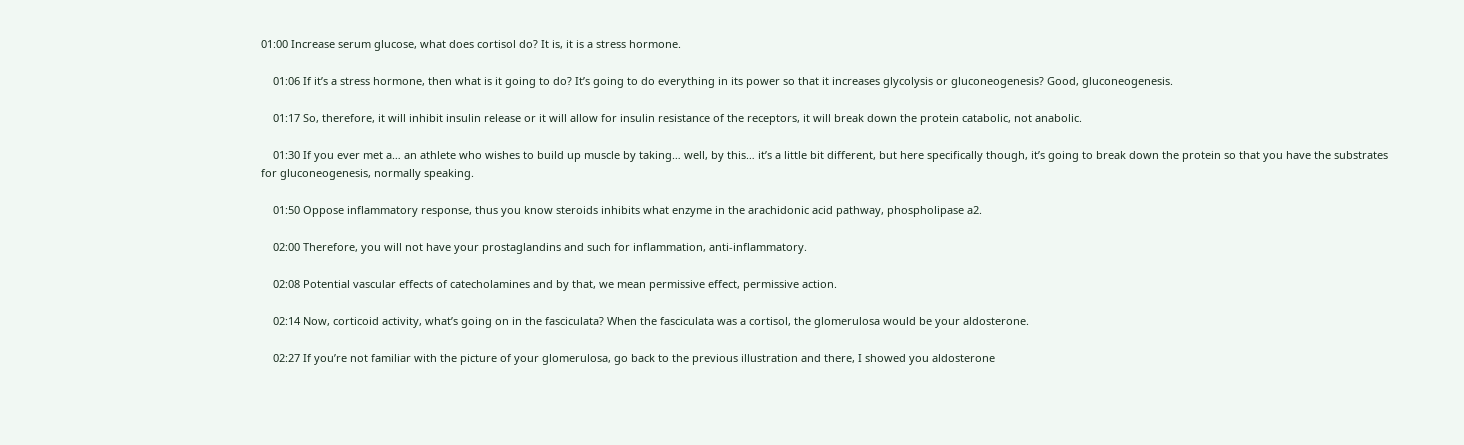01:00 Increase serum glucose, what does cortisol do? It is, it is a stress hormone.

    01:06 If it’s a stress hormone, then what is it going to do? It’s going to do everything in its power so that it increases glycolysis or gluconeogenesis? Good, gluconeogenesis.

    01:17 So, therefore, it will inhibit insulin release or it will allow for insulin resistance of the receptors, it will break down the protein catabolic, not anabolic.

    01:30 If you ever met a… an athlete who wishes to build up muscle by taking… well, by this… it’s a little bit different, but here specifically though, it’s going to break down the protein so that you have the substrates for gluconeogenesis, normally speaking.

    01:50 Oppose inflammatory response, thus you know steroids inhibits what enzyme in the arachidonic acid pathway, phospholipase a2.

    02:00 Therefore, you will not have your prostaglandins and such for inflammation, anti-inflammatory.

    02:08 Potential vascular effects of catecholamines and by that, we mean permissive effect, permissive action.

    02:14 Now, corticoid activity, what’s going on in the fasciculata? When the fasciculata was a cortisol, the glomerulosa would be your aldosterone.

    02:27 If you’re not familiar with the picture of your glomerulosa, go back to the previous illustration and there, I showed you aldosterone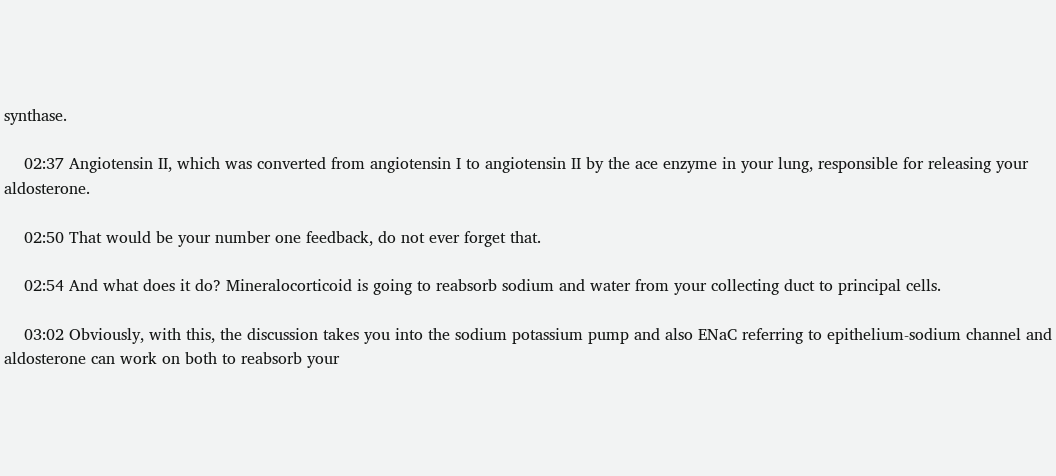synthase.

    02:37 Angiotensin II, which was converted from angiotensin I to angiotensin II by the ace enzyme in your lung, responsible for releasing your aldosterone.

    02:50 That would be your number one feedback, do not ever forget that.

    02:54 And what does it do? Mineralocorticoid is going to reabsorb sodium and water from your collecting duct to principal cells.

    03:02 Obviously, with this, the discussion takes you into the sodium potassium pump and also ENaC referring to epithelium-sodium channel and aldosterone can work on both to reabsorb your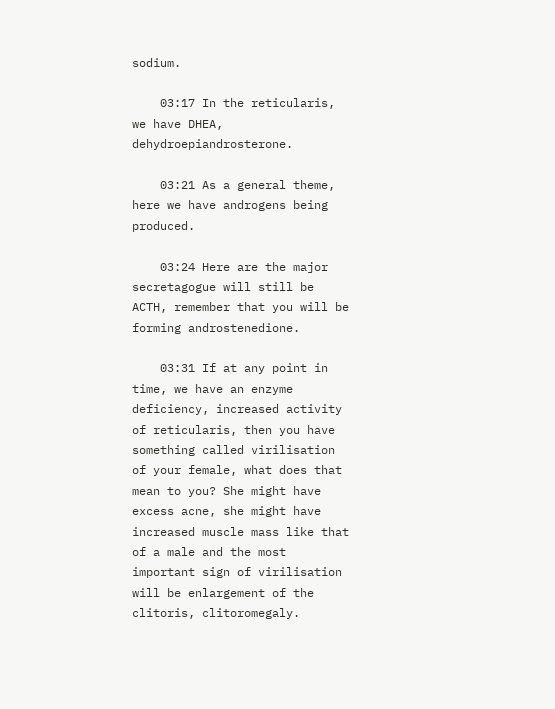sodium.

    03:17 In the reticularis, we have DHEA, dehydroepiandrosterone.

    03:21 As a general theme, here we have androgens being produced.

    03:24 Here are the major secretagogue will still be ACTH, remember that you will be forming androstenedione.

    03:31 If at any point in time, we have an enzyme deficiency, increased activity of reticularis, then you have something called virilisation of your female, what does that mean to you? She might have excess acne, she might have increased muscle mass like that of a male and the most important sign of virilisation will be enlargement of the clitoris, clitoromegaly.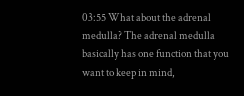03:55 What about the adrenal medulla? The adrenal medulla basically has one function that you want to keep in mind,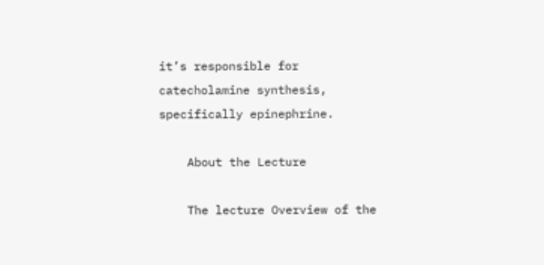it’s responsible for catecholamine synthesis, specifically epinephrine.

    About the Lecture

    The lecture Overview of the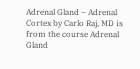Adrenal Gland – Adrenal Cortex by Carlo Raj, MD is from the course Adrenal Gland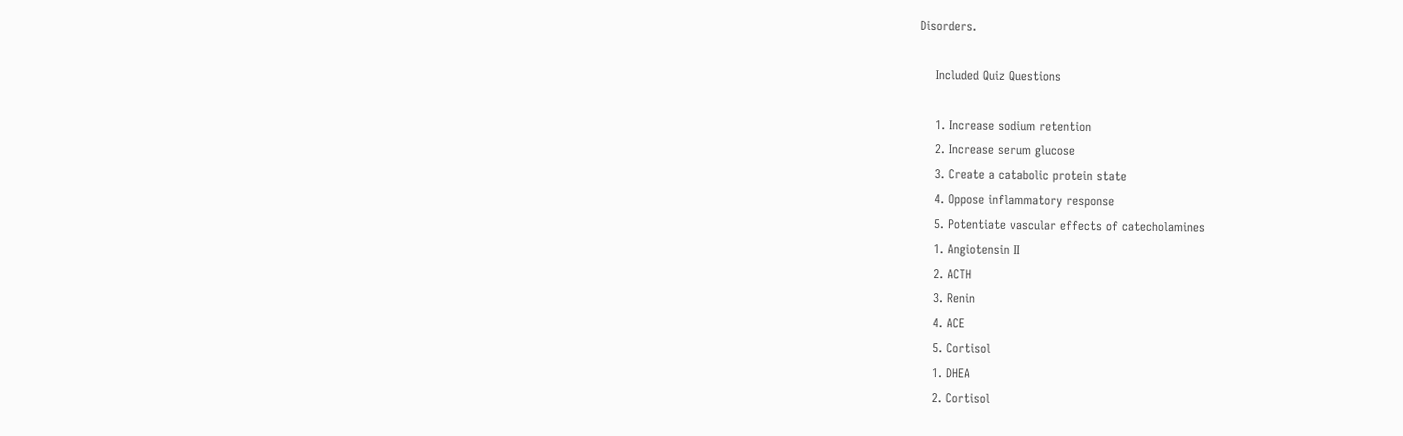Disorders.

    Included Quiz Questions

    1. Increase sodium retention
    2. Increase serum glucose
    3. Create a catabolic protein state
    4. Oppose inflammatory response
    5. Potentiate vascular effects of catecholamines
    1. Angiotensin II
    2. ACTH
    3. Renin
    4. ACE
    5. Cortisol
    1. DHEA
    2. Cortisol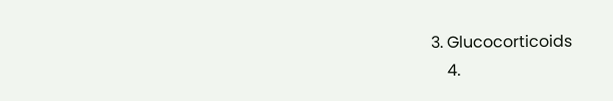3. Glucocorticoids
    4.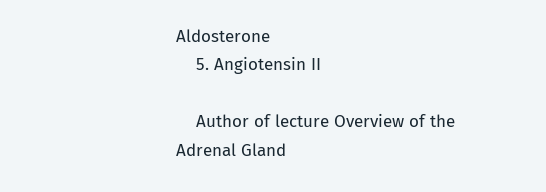Aldosterone
    5. Angiotensin II

    Author of lecture Overview of the Adrenal Gland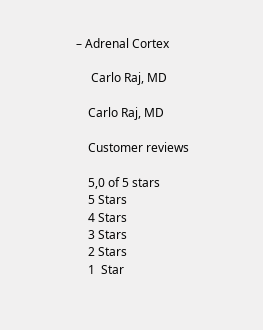– Adrenal Cortex

     Carlo Raj, MD

    Carlo Raj, MD

    Customer reviews

    5,0 of 5 stars
    5 Stars
    4 Stars
    3 Stars
    2 Stars
    1  Star